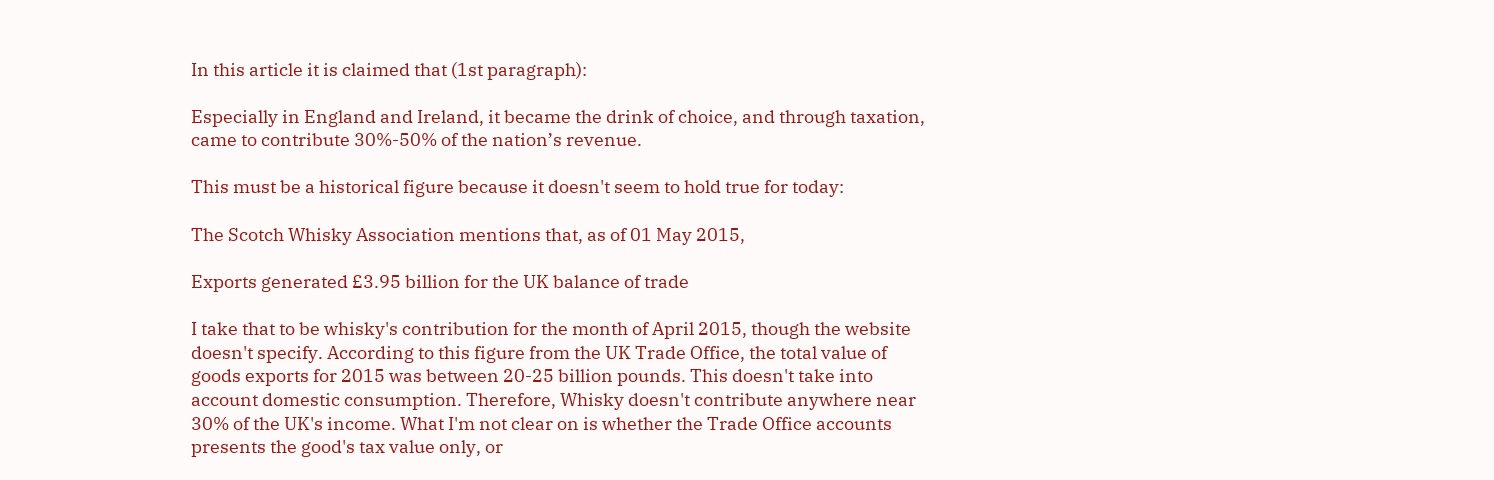In this article it is claimed that (1st paragraph):

Especially in England and Ireland, it became the drink of choice, and through taxation, came to contribute 30%-50% of the nation’s revenue.

This must be a historical figure because it doesn't seem to hold true for today:

The Scotch Whisky Association mentions that, as of 01 May 2015,

Exports generated £3.95 billion for the UK balance of trade

I take that to be whisky's contribution for the month of April 2015, though the website doesn't specify. According to this figure from the UK Trade Office, the total value of goods exports for 2015 was between 20-25 billion pounds. This doesn't take into account domestic consumption. Therefore, Whisky doesn't contribute anywhere near 30% of the UK's income. What I'm not clear on is whether the Trade Office accounts presents the good's tax value only, or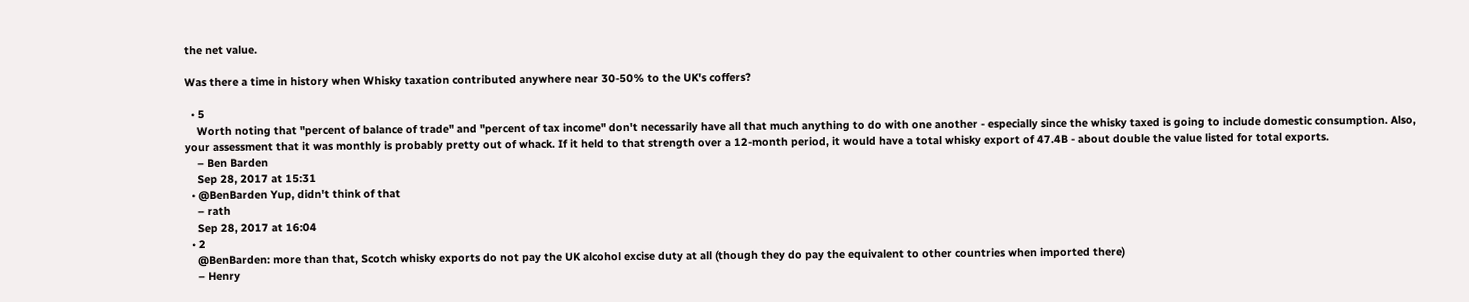the net value.

Was there a time in history when Whisky taxation contributed anywhere near 30-50% to the UK's coffers?

  • 5
    Worth noting that "percent of balance of trade" and "percent of tax income" don't necessarily have all that much anything to do with one another - especially since the whisky taxed is going to include domestic consumption. Also, your assessment that it was monthly is probably pretty out of whack. If it held to that strength over a 12-month period, it would have a total whisky export of 47.4B - about double the value listed for total exports.
    – Ben Barden
    Sep 28, 2017 at 15:31
  • @BenBarden Yup, didn't think of that
    – rath
    Sep 28, 2017 at 16:04
  • 2
    @BenBarden: more than that, Scotch whisky exports do not pay the UK alcohol excise duty at all (though they do pay the equivalent to other countries when imported there)
    – Henry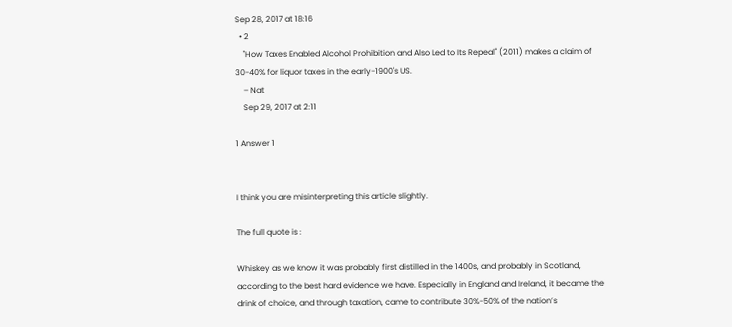Sep 28, 2017 at 18:16
  • 2
    "How Taxes Enabled Alcohol Prohibition and Also Led to Its Repeal" (2011) makes a claim of 30-40% for liquor taxes in the early-1900's US.
    – Nat
    Sep 29, 2017 at 2:11

1 Answer 1


I think you are misinterpreting this article slightly.

The full quote is :

Whiskey as we know it was probably first distilled in the 1400s, and probably in Scotland, according to the best hard evidence we have. Especially in England and Ireland, it became the drink of choice, and through taxation, came to contribute 30%-50% of the nation’s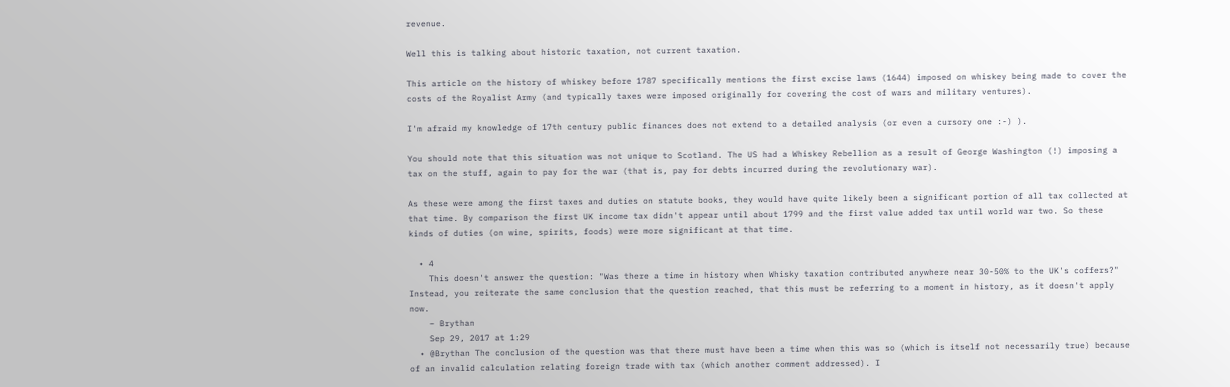revenue.

Well this is talking about historic taxation, not current taxation.

This article on the history of whiskey before 1787 specifically mentions the first excise laws (1644) imposed on whiskey being made to cover the costs of the Royalist Army (and typically taxes were imposed originally for covering the cost of wars and military ventures).

I'm afraid my knowledge of 17th century public finances does not extend to a detailed analysis (or even a cursory one :-) ).

You should note that this situation was not unique to Scotland. The US had a Whiskey Rebellion as a result of George Washington (!) imposing a tax on the stuff, again to pay for the war (that is, pay for debts incurred during the revolutionary war).

As these were among the first taxes and duties on statute books, they would have quite likely been a significant portion of all tax collected at that time. By comparison the first UK income tax didn't appear until about 1799 and the first value added tax until world war two. So these kinds of duties (on wine, spirits, foods) were more significant at that time.

  • 4
    This doesn't answer the question: "Was there a time in history when Whisky taxation contributed anywhere near 30-50% to the UK's coffers?" Instead, you reiterate the same conclusion that the question reached, that this must be referring to a moment in history, as it doesn't apply now.
    – Brythan
    Sep 29, 2017 at 1:29
  • @Brythan The conclusion of the question was that there must have been a time when this was so (which is itself not necessarily true) because of an invalid calculation relating foreign trade with tax (which another comment addressed). I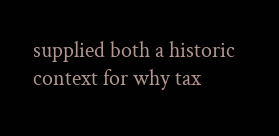supplied both a historic context for why tax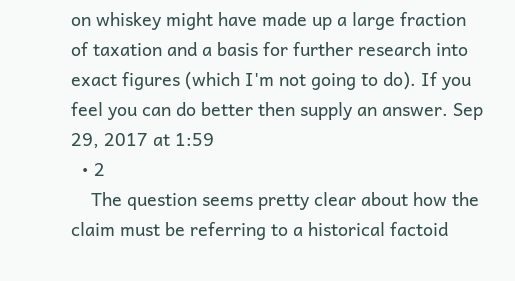on whiskey might have made up a large fraction of taxation and a basis for further research into exact figures (which I'm not going to do). If you feel you can do better then supply an answer. Sep 29, 2017 at 1:59
  • 2
    The question seems pretty clear about how the claim must be referring to a historical factoid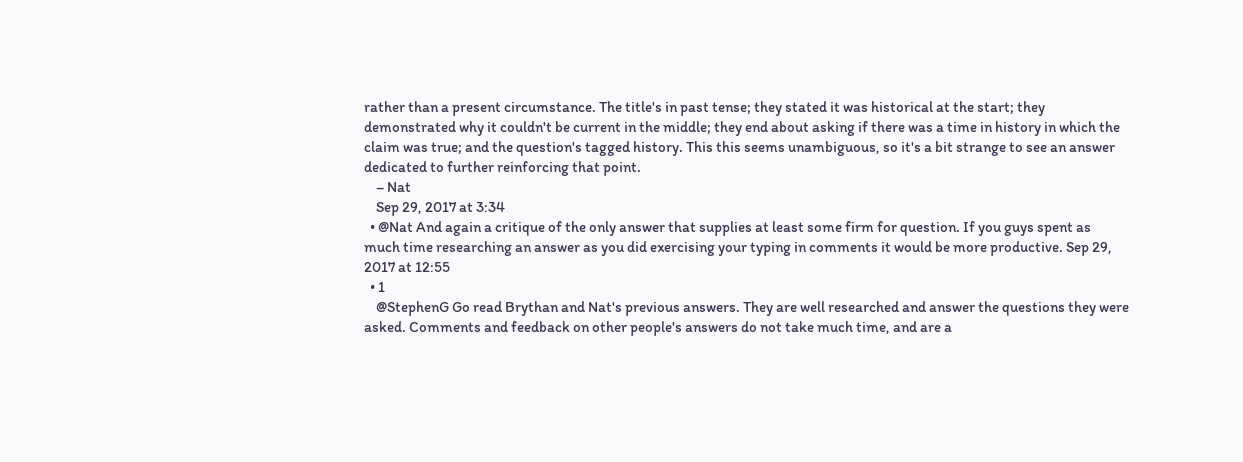rather than a present circumstance. The title's in past tense; they stated it was historical at the start; they demonstrated why it couldn't be current in the middle; they end about asking if there was a time in history in which the claim was true; and the question's tagged history. This this seems unambiguous, so it's a bit strange to see an answer dedicated to further reinforcing that point.
    – Nat
    Sep 29, 2017 at 3:34
  • @Nat And again a critique of the only answer that supplies at least some firm for question. If you guys spent as much time researching an answer as you did exercising your typing in comments it would be more productive. Sep 29, 2017 at 12:55
  • 1
    @StephenG Go read Brythan and Nat's previous answers. They are well researched and answer the questions they were asked. Comments and feedback on other people's answers do not take much time, and are a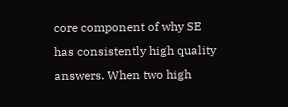core component of why SE has consistently high quality answers. When two high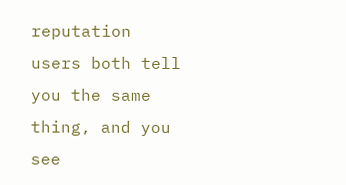reputation users both tell you the same thing, and you see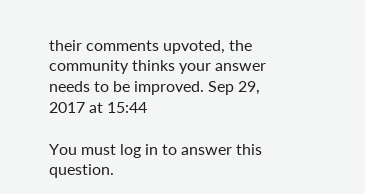their comments upvoted, the community thinks your answer needs to be improved. Sep 29, 2017 at 15:44

You must log in to answer this question.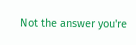Not the answer you're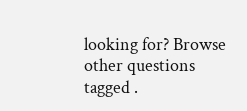looking for? Browse other questions tagged .